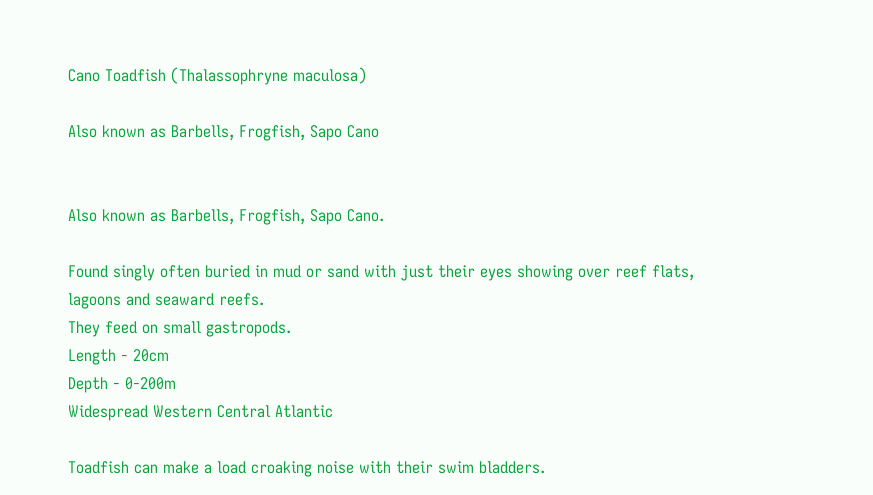Cano Toadfish (Thalassophryne maculosa)

Also known as Barbells, Frogfish, Sapo Cano


Also known as Barbells, Frogfish, Sapo Cano.

Found singly often buried in mud or sand with just their eyes showing over reef flats, lagoons and seaward reefs.
They feed on small gastropods.
Length - 20cm
Depth - 0-200m
Widespread Western Central Atlantic

Toadfish can make a load croaking noise with their swim bladders.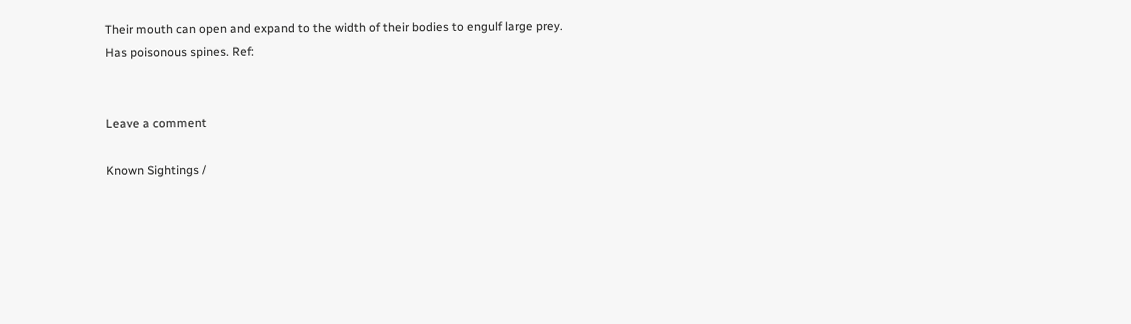Their mouth can open and expand to the width of their bodies to engulf large prey.
Has poisonous spines. Ref:


Leave a comment

Known Sightings /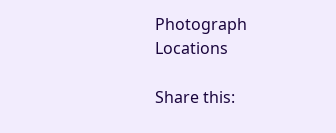Photograph Locations

Share this: